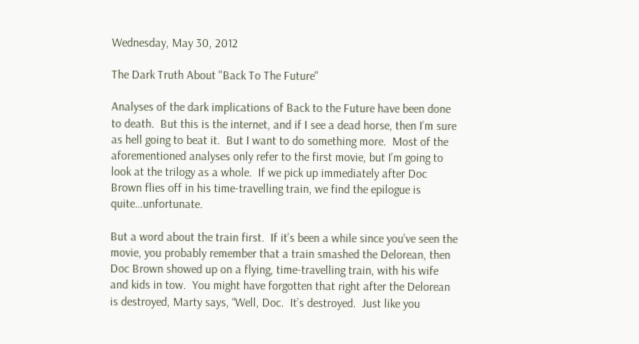Wednesday, May 30, 2012

The Dark Truth About "Back To The Future"

Analyses of the dark implications of Back to the Future have been done to death.  But this is the internet, and if I see a dead horse, then I’m sure as hell going to beat it.  But I want to do something more.  Most of the aforementioned analyses only refer to the first movie, but I’m going to look at the trilogy as a whole.  If we pick up immediately after Doc Brown flies off in his time-travelling train, we find the epilogue is quite…unfortunate.

But a word about the train first.  If it’s been a while since you’ve seen the movie, you probably remember that a train smashed the Delorean, then Doc Brown showed up on a flying, time-travelling train, with his wife and kids in tow.  You might have forgotten that right after the Delorean is destroyed, Marty says, “Well, Doc.  It’s destroyed.  Just like you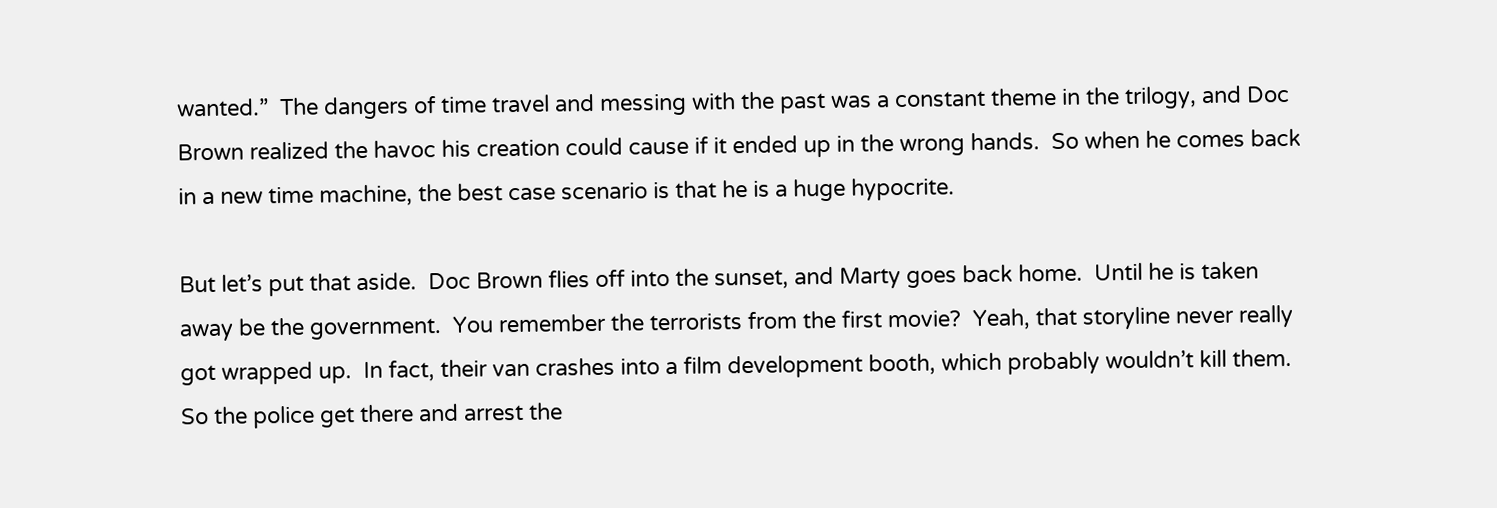wanted.”  The dangers of time travel and messing with the past was a constant theme in the trilogy, and Doc Brown realized the havoc his creation could cause if it ended up in the wrong hands.  So when he comes back in a new time machine, the best case scenario is that he is a huge hypocrite.

But let’s put that aside.  Doc Brown flies off into the sunset, and Marty goes back home.  Until he is taken away be the government.  You remember the terrorists from the first movie?  Yeah, that storyline never really got wrapped up.  In fact, their van crashes into a film development booth, which probably wouldn’t kill them.  So the police get there and arrest the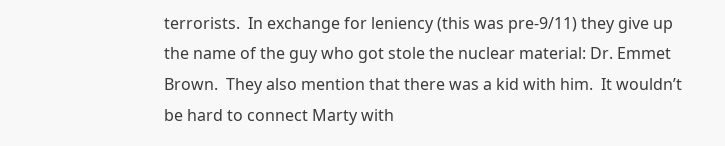terrorists.  In exchange for leniency (this was pre-9/11) they give up the name of the guy who got stole the nuclear material: Dr. Emmet Brown.  They also mention that there was a kid with him.  It wouldn’t be hard to connect Marty with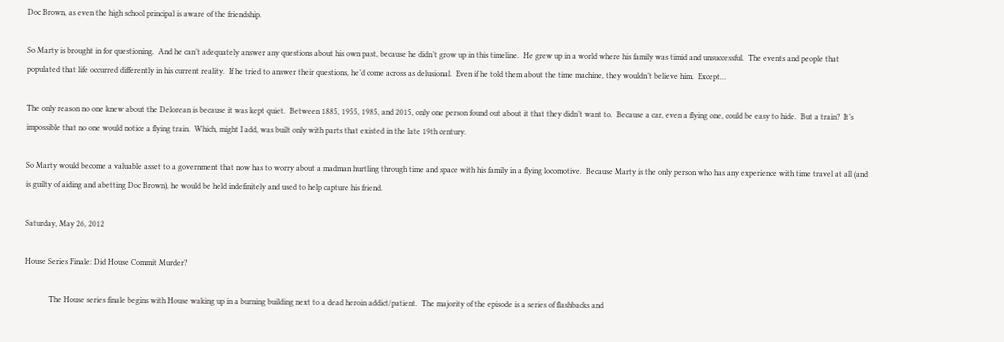Doc Brown, as even the high school principal is aware of the friendship.

So Marty is brought in for questioning.  And he can’t adequately answer any questions about his own past, because he didn’t grow up in this timeline.  He grew up in a world where his family was timid and unsuccessful.  The events and people that populated that life occurred differently in his current reality.  If he tried to answer their questions, he’d come across as delusional.  Even if he told them about the time machine, they wouldn’t believe him.  Except…

The only reason no one knew about the Delorean is because it was kept quiet.  Between 1885, 1955, 1985, and 2015, only one person found out about it that they didn’t want to.  Because a car, even a flying one, could be easy to hide.  But a train?  It’s impossible that no one would notice a flying train.  Which, might I add, was built only with parts that existed in the late 19th century.

So Marty would become a valuable asset to a government that now has to worry about a madman hurtling through time and space with his family in a flying locomotive.  Because Marty is the only person who has any experience with time travel at all (and is guilty of aiding and abetting Doc Brown), he would be held indefinitely and used to help capture his friend.

Saturday, May 26, 2012

House Series Finale: Did House Commit Murder?

            The House series finale begins with House waking up in a burning building next to a dead heroin addict/patient.  The majority of the episode is a series of flashbacks and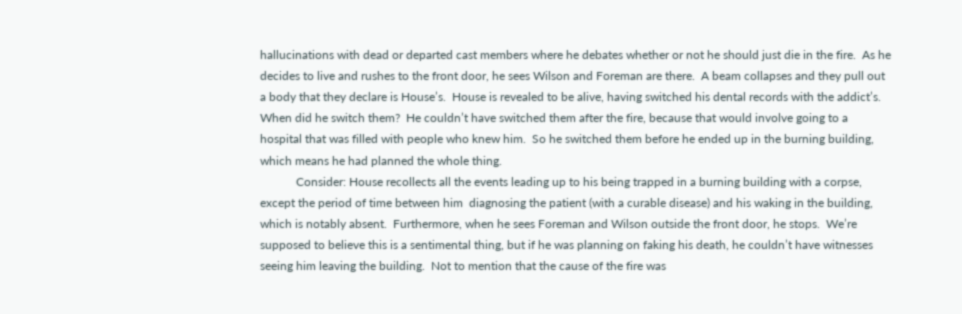hallucinations with dead or departed cast members where he debates whether or not he should just die in the fire.  As he decides to live and rushes to the front door, he sees Wilson and Foreman are there.  A beam collapses and they pull out a body that they declare is House’s.  House is revealed to be alive, having switched his dental records with the addict’s.  When did he switch them?  He couldn’t have switched them after the fire, because that would involve going to a hospital that was filled with people who knew him.  So he switched them before he ended up in the burning building, which means he had planned the whole thing.
            Consider: House recollects all the events leading up to his being trapped in a burning building with a corpse, except the period of time between him  diagnosing the patient (with a curable disease) and his waking in the building, which is notably absent.  Furthermore, when he sees Foreman and Wilson outside the front door, he stops.  We’re supposed to believe this is a sentimental thing, but if he was planning on faking his death, he couldn’t have witnesses seeing him leaving the building.  Not to mention that the cause of the fire was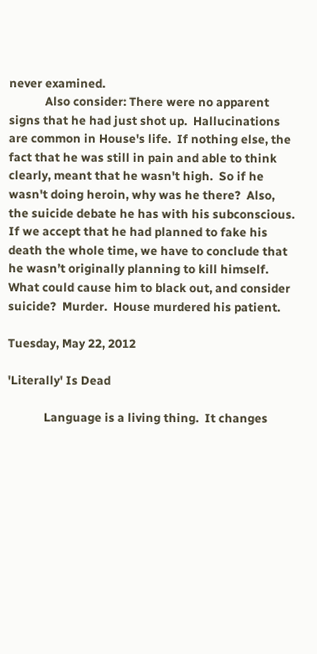never examined.
            Also consider: There were no apparent signs that he had just shot up.  Hallucinations are common in House's life.  If nothing else, the fact that he was still in pain and able to think clearly, meant that he wasn't high.  So if he wasn't doing heroin, why was he there?  Also, the suicide debate he has with his subconscious.  If we accept that he had planned to fake his death the whole time, we have to conclude that he wasn’t originally planning to kill himself.  What could cause him to black out, and consider suicide?  Murder.  House murdered his patient.

Tuesday, May 22, 2012

'Literally' Is Dead

            Language is a living thing.  It changes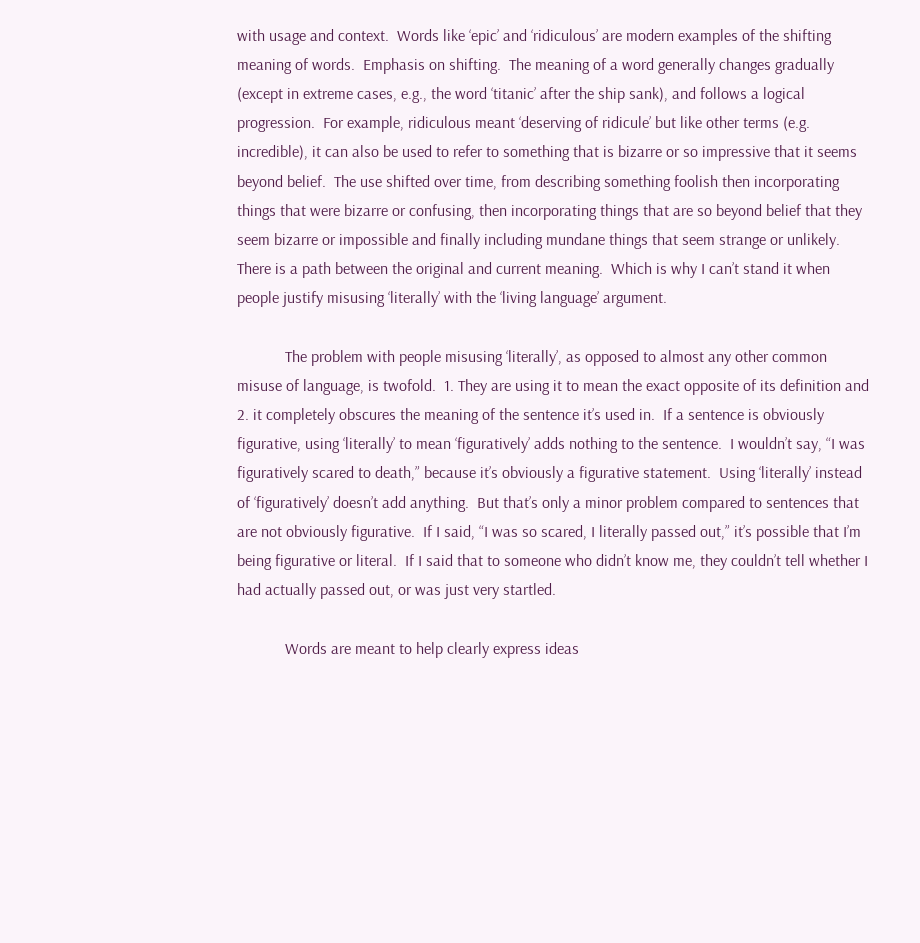with usage and context.  Words like ‘epic’ and ‘ridiculous’ are modern examples of the shifting meaning of words.  Emphasis on shifting.  The meaning of a word generally changes gradually (except in extreme cases, e.g., the word ‘titanic’ after the ship sank), and follows a logical progression.  For example, ridiculous meant ‘deserving of ridicule’ but like other terms (e.g. incredible), it can also be used to refer to something that is bizarre or so impressive that it seems beyond belief.  The use shifted over time, from describing something foolish then incorporating things that were bizarre or confusing, then incorporating things that are so beyond belief that they seem bizarre or impossible and finally including mundane things that seem strange or unlikely.  There is a path between the original and current meaning.  Which is why I can’t stand it when people justify misusing ‘literally’ with the ‘living language’ argument.

            The problem with people misusing ‘literally’, as opposed to almost any other common misuse of language, is twofold.  1. They are using it to mean the exact opposite of its definition and 2. it completely obscures the meaning of the sentence it’s used in.  If a sentence is obviously figurative, using ‘literally’ to mean ‘figuratively’ adds nothing to the sentence.  I wouldn’t say, “I was figuratively scared to death,” because it’s obviously a figurative statement.  Using ‘literally’ instead of ‘figuratively’ doesn’t add anything.  But that’s only a minor problem compared to sentences that are not obviously figurative.  If I said, “I was so scared, I literally passed out,” it’s possible that I’m being figurative or literal.  If I said that to someone who didn’t know me, they couldn’t tell whether I had actually passed out, or was just very startled.

            Words are meant to help clearly express ideas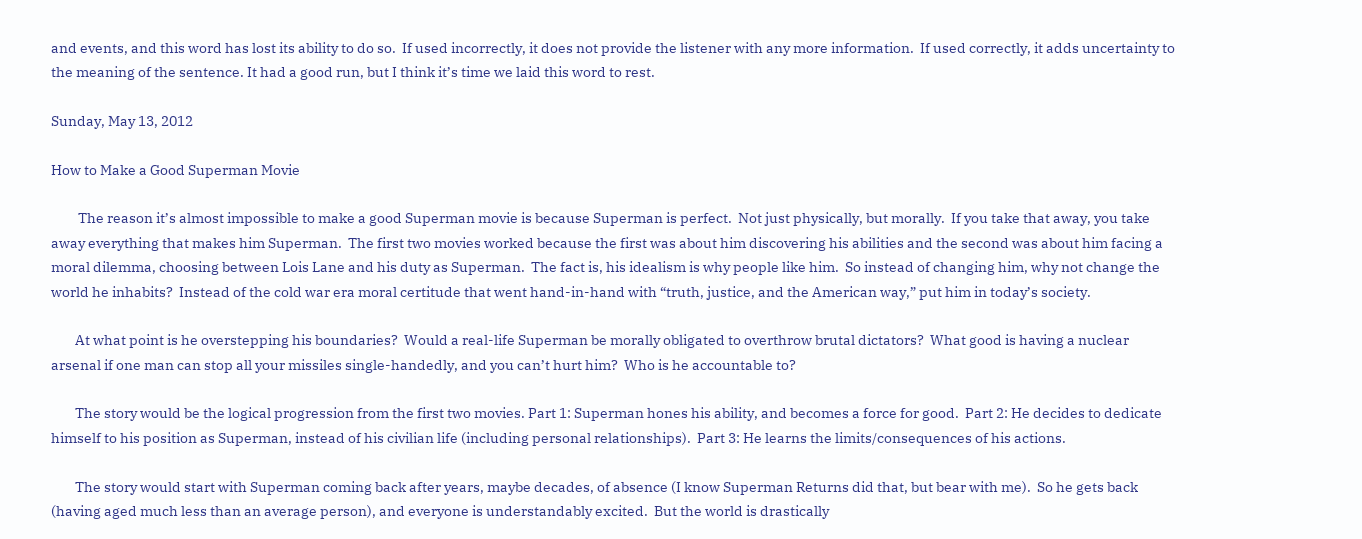and events, and this word has lost its ability to do so.  If used incorrectly, it does not provide the listener with any more information.  If used correctly, it adds uncertainty to the meaning of the sentence. It had a good run, but I think it’s time we laid this word to rest.

Sunday, May 13, 2012

How to Make a Good Superman Movie

         The reason it’s almost impossible to make a good Superman movie is because Superman is perfect.  Not just physically, but morally.  If you take that away, you take away everything that makes him Superman.  The first two movies worked because the first was about him discovering his abilities and the second was about him facing a moral dilemma, choosing between Lois Lane and his duty as Superman.  The fact is, his idealism is why people like him.  So instead of changing him, why not change the world he inhabits?  Instead of the cold war era moral certitude that went hand-in-hand with “truth, justice, and the American way,” put him in today’s society.

        At what point is he overstepping his boundaries?  Would a real-life Superman be morally obligated to overthrow brutal dictators?  What good is having a nuclear arsenal if one man can stop all your missiles single-handedly, and you can’t hurt him?  Who is he accountable to?

        The story would be the logical progression from the first two movies. Part 1: Superman hones his ability, and becomes a force for good.  Part 2: He decides to dedicate himself to his position as Superman, instead of his civilian life (including personal relationships).  Part 3: He learns the limits/consequences of his actions.

        The story would start with Superman coming back after years, maybe decades, of absence (I know Superman Returns did that, but bear with me).  So he gets back (having aged much less than an average person), and everyone is understandably excited.  But the world is drastically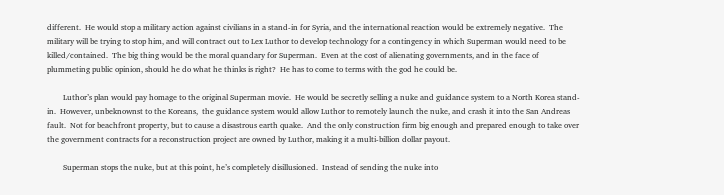different.  He would stop a military action against civilians in a stand-in for Syria, and the international reaction would be extremely negative.  The military will be trying to stop him, and will contract out to Lex Luthor to develop technology for a contingency in which Superman would need to be killed/contained.  The big thing would be the moral quandary for Superman.  Even at the cost of alienating governments, and in the face of plummeting public opinion, should he do what he thinks is right?  He has to come to terms with the god he could be.

        Luthor’s plan would pay homage to the original Superman movie.  He would be secretly selling a nuke and guidance system to a North Korea stand-in.  However, unbeknownst to the Koreans,  the guidance system would allow Luthor to remotely launch the nuke, and crash it into the San Andreas fault.  Not for beachfront property, but to cause a disastrous earth quake.  And the only construction firm big enough and prepared enough to take over the government contracts for a reconstruction project are owned by Luthor, making it a multi-billion dollar payout.

        Superman stops the nuke, but at this point, he’s completely disillusioned.  Instead of sending the nuke into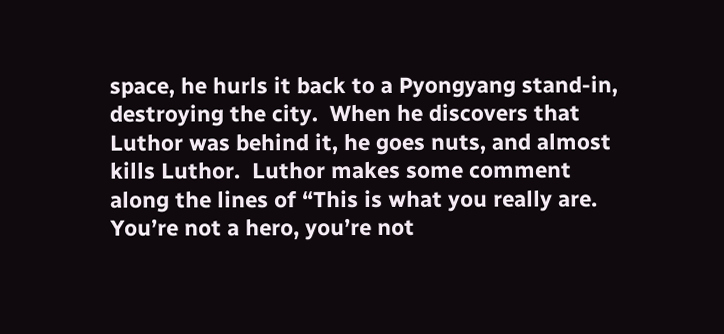space, he hurls it back to a Pyongyang stand-in, destroying the city.  When he discovers that Luthor was behind it, he goes nuts, and almost kills Luthor.  Luthor makes some comment along the lines of “This is what you really are.  You’re not a hero, you’re not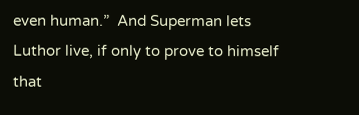even human.”  And Superman lets Luthor live, if only to prove to himself that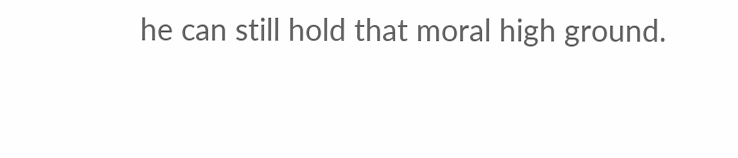he can still hold that moral high ground.